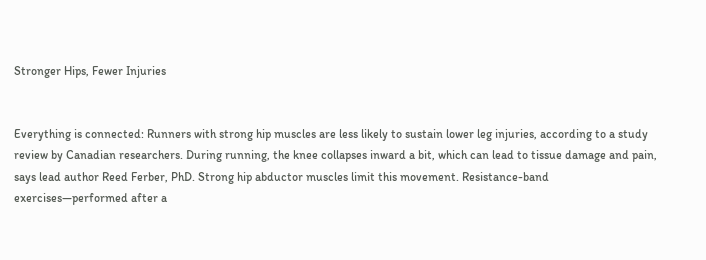Stronger Hips, Fewer Injuries


Everything is connected: Runners with strong hip muscles are less likely to sustain lower leg injuries, according to a study review by Canadian researchers. During running, the knee collapses inward a bit, which can lead to tissue damage and pain, says lead author Reed Ferber, PhD. Strong hip abductor muscles limit this movement. Resistance-band exercises—performed after a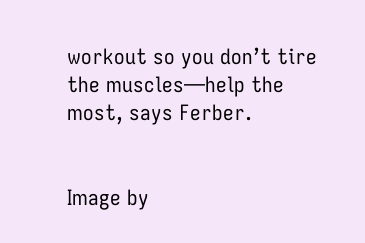workout so you don’t tire the muscles—help the most, says Ferber.


Image by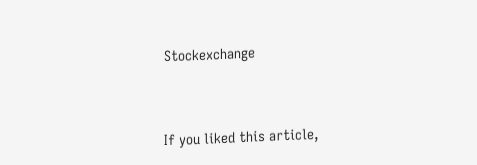Stockexchange


If you liked this article,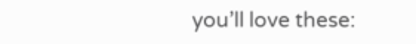you’ll love these: